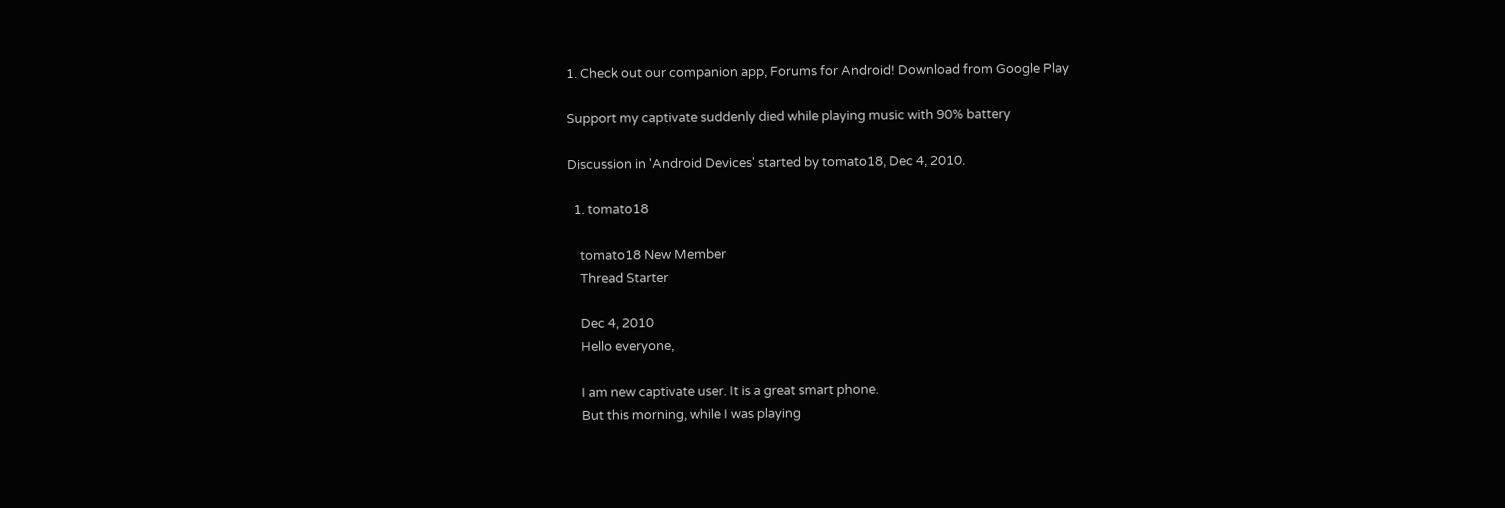1. Check out our companion app, Forums for Android! Download from Google Play

Support my captivate suddenly died while playing music with 90% battery

Discussion in 'Android Devices' started by tomato18, Dec 4, 2010.

  1. tomato18

    tomato18 New Member
    Thread Starter

    Dec 4, 2010
    Hello everyone,

    I am new captivate user. It is a great smart phone.
    But this morning, while I was playing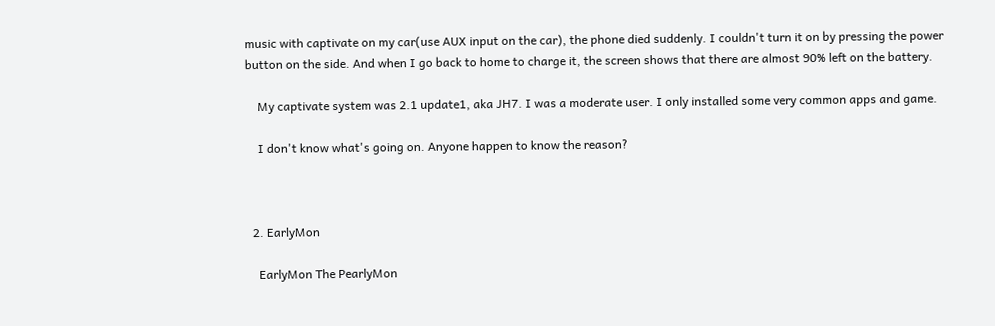music with captivate on my car(use AUX input on the car), the phone died suddenly. I couldn't turn it on by pressing the power button on the side. And when I go back to home to charge it, the screen shows that there are almost 90% left on the battery.

    My captivate system was 2.1 update1, aka JH7. I was a moderate user. I only installed some very common apps and game.

    I don't know what's going on. Anyone happen to know the reason?



  2. EarlyMon

    EarlyMon The PearlyMon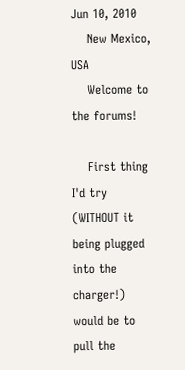Jun 10, 2010
    New Mexico, USA
    Welcome to the forums!

    First thing I'd try (WITHOUT it being plugged into the charger!) would be to pull the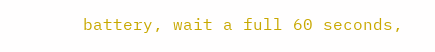battery, wait a full 60 seconds,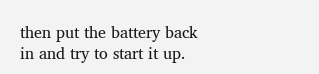then put the battery back in and try to start it up.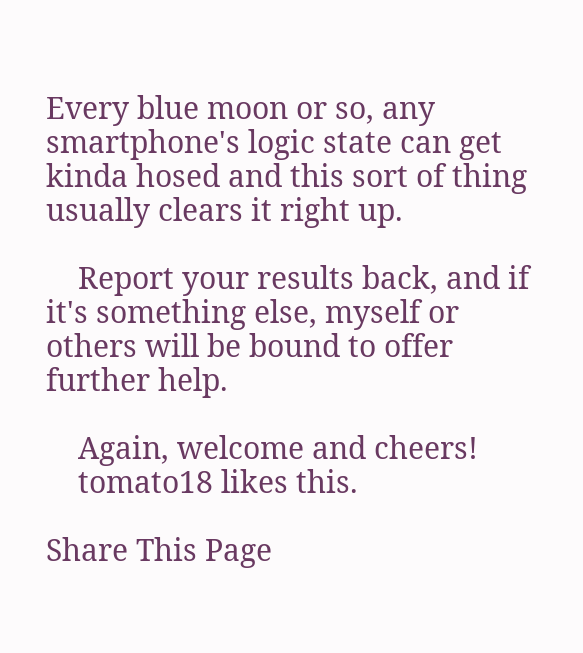Every blue moon or so, any smartphone's logic state can get kinda hosed and this sort of thing usually clears it right up.

    Report your results back, and if it's something else, myself or others will be bound to offer further help.

    Again, welcome and cheers!
    tomato18 likes this.

Share This Page